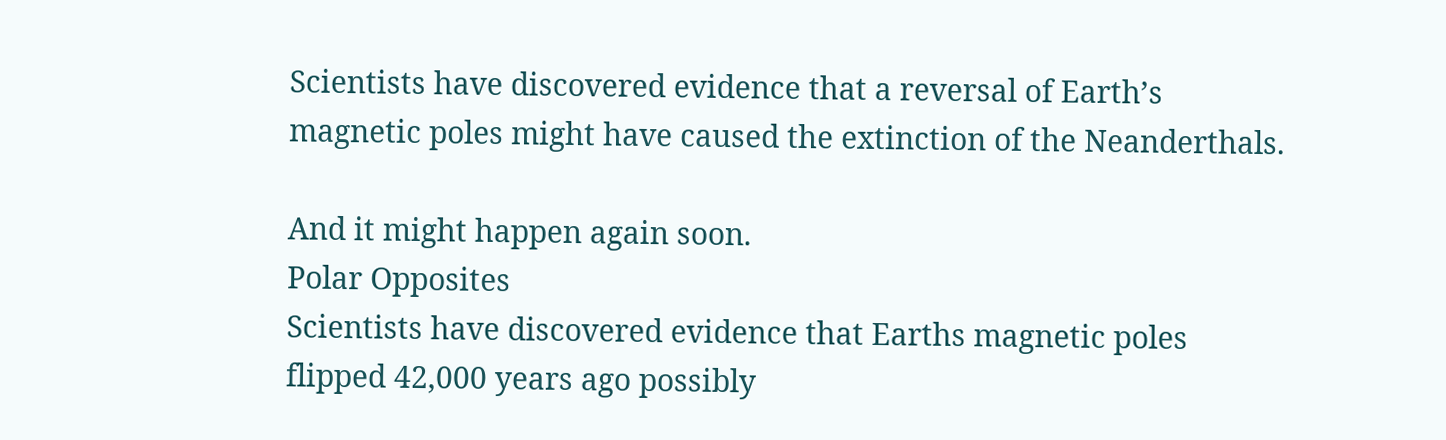Scientists have discovered evidence that a reversal of Earth’s magnetic poles might have caused the extinction of the Neanderthals.

And it might happen again soon.
Polar Opposites
Scientists have discovered evidence that Earths magnetic poles flipped 42,000 years ago possibly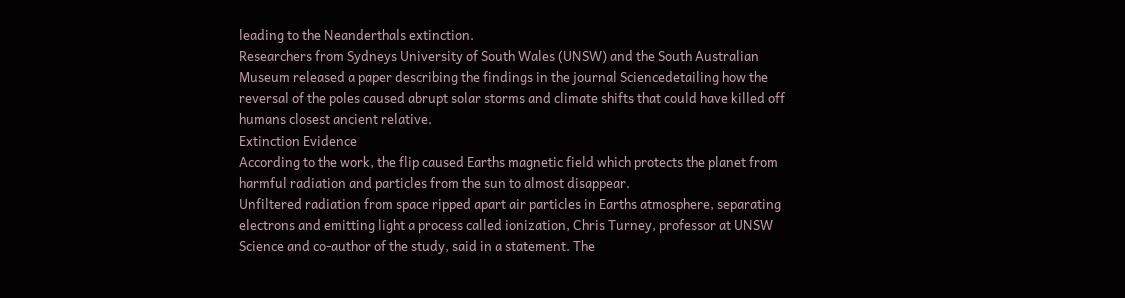leading to the Neanderthals extinction.
Researchers from Sydneys University of South Wales (UNSW) and the South Australian Museum released a paper describing the findings in the journal Sciencedetailing how the reversal of the poles caused abrupt solar storms and climate shifts that could have killed off humans closest ancient relative.
Extinction Evidence
According to the work, the flip caused Earths magnetic field which protects the planet from harmful radiation and particles from the sun to almost disappear.
Unfiltered radiation from space ripped apart air particles in Earths atmosphere, separating electrons and emitting light a process called ionization, Chris Turney, professor at UNSW Science and co-author of the study, said in a statement. The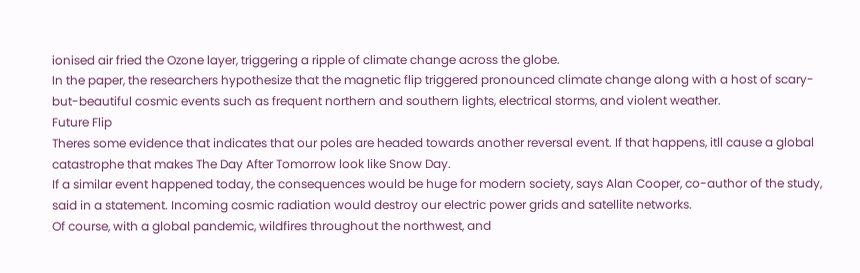ionised air fried the Ozone layer, triggering a ripple of climate change across the globe.
In the paper, the researchers hypothesize that the magnetic flip triggered pronounced climate change along with a host of scary-but-beautiful cosmic events such as frequent northern and southern lights, electrical storms, and violent weather.
Future Flip
Theres some evidence that indicates that our poles are headed towards another reversal event. If that happens, itll cause a global catastrophe that makes The Day After Tomorrow look like Snow Day.
If a similar event happened today, the consequences would be huge for modern society, says Alan Cooper, co-author of the study, said in a statement. Incoming cosmic radiation would destroy our electric power grids and satellite networks.
Of course, with a global pandemic, wildfires throughout the northwest, and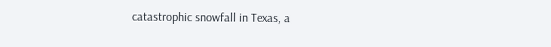catastrophic snowfall in Texas, a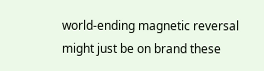world-ending magnetic reversal might just be on brand these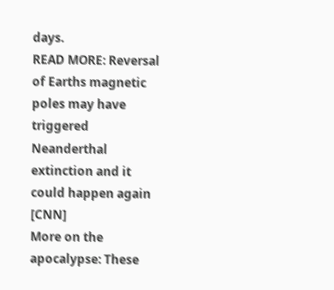days.
READ MORE: Reversal of Earths magnetic poles may have triggered Neanderthal extinction and it could happen again [CNN]
More on the apocalypse: These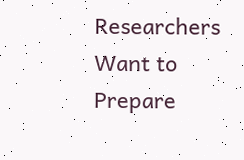Researchers Want to Prepare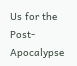Us for the Post-Apocalypse